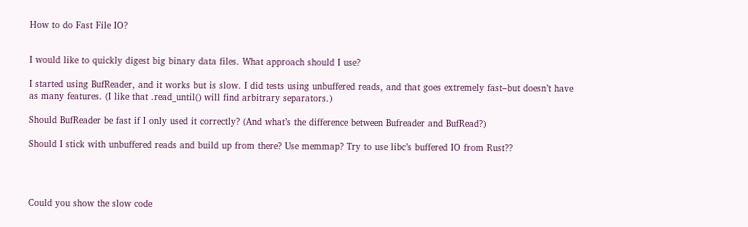How to do Fast File IO?


I would like to quickly digest big binary data files. What approach should I use?

I started using BufReader, and it works but is slow. I did tests using unbuffered reads, and that goes extremely fast–but doesn’t have as many features. (I like that .read_until() will find arbitrary separators.)

Should BufReader be fast if I only used it correctly? (And what’s the difference between Bufreader and BufRead?)

Should I stick with unbuffered reads and build up from there? Use memmap? Try to use libc’s buffered IO from Rust??




Could you show the slow code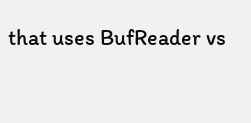that uses BufReader vs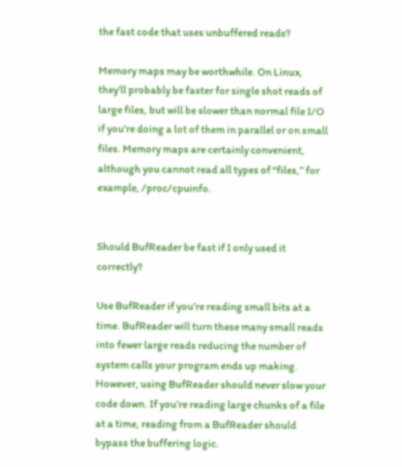the fast code that uses unbuffered reads?

Memory maps may be worthwhile. On Linux, they’ll probably be faster for single shot reads of large files, but will be slower than normal file I/O if you’re doing a lot of them in parallel or on small files. Memory maps are certainly convenient, although you cannot read all types of “files,” for example, /proc/cpuinfo.


Should BufReader be fast if I only used it correctly?

Use BufReader if you’re reading small bits at a time. BufReader will turn these many small reads into fewer large reads reducing the number of system calls your program ends up making. However, using BufReader should never slow your code down. If you’re reading large chunks of a file at a time, reading from a BufReader should bypass the buffering logic.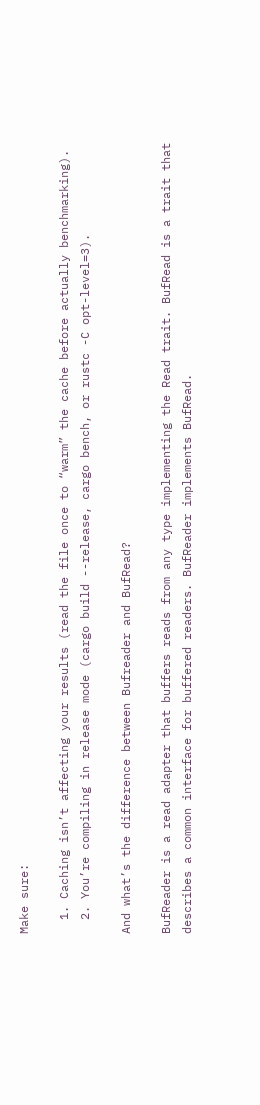Make sure:

  1. Caching isn’t affecting your results (read the file once to “warm” the cache before actually benchmarking).
  2. You’re compiling in release mode (cargo build --release, cargo bench, or rustc -C opt-level=3).

And what’s the difference between Bufreader and BufRead?

BufReader is a read adapter that buffers reads from any type implementing the Read trait. BufRead is a trait that describes a common interface for buffered readers. BufReader implements BufRead.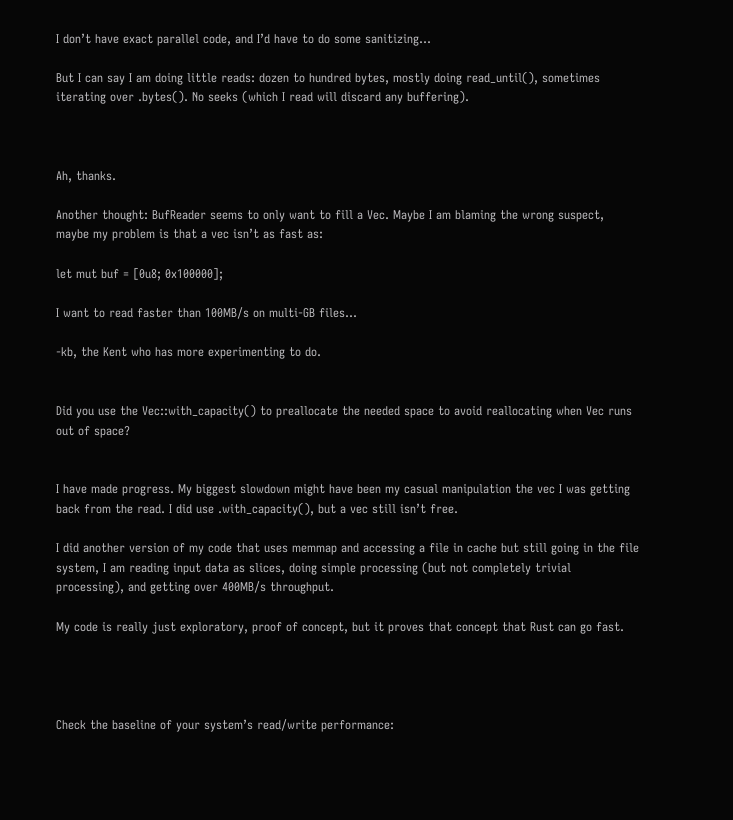I don’t have exact parallel code, and I’d have to do some sanitizing…

But I can say I am doing little reads: dozen to hundred bytes, mostly doing read_until(), sometimes iterating over .bytes(). No seeks (which I read will discard any buffering).



Ah, thanks.

Another thought: BufReader seems to only want to fill a Vec. Maybe I am blaming the wrong suspect, maybe my problem is that a vec isn’t as fast as:

let mut buf = [0u8; 0x100000];

I want to read faster than 100MB/s on multi-GB files…

-kb, the Kent who has more experimenting to do.


Did you use the Vec::with_capacity() to preallocate the needed space to avoid reallocating when Vec runs out of space?


I have made progress. My biggest slowdown might have been my casual manipulation the vec I was getting back from the read. I did use .with_capacity(), but a vec still isn’t free.

I did another version of my code that uses memmap and accessing a file in cache but still going in the file system, I am reading input data as slices, doing simple processing (but not completely trivial processing), and getting over 400MB/s throughput.

My code is really just exploratory, proof of concept, but it proves that concept that Rust can go fast.




Check the baseline of your system’s read/write performance: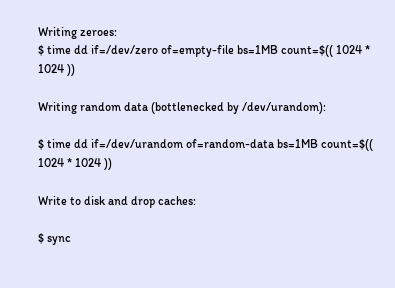Writing zeroes:
$ time dd if=/dev/zero of=empty-file bs=1MB count=$(( 1024 * 1024 ))

Writing random data (bottlenecked by /dev/urandom):

$ time dd if=/dev/urandom of=random-data bs=1MB count=$(( 1024 * 1024 ))

Write to disk and drop caches:

$ sync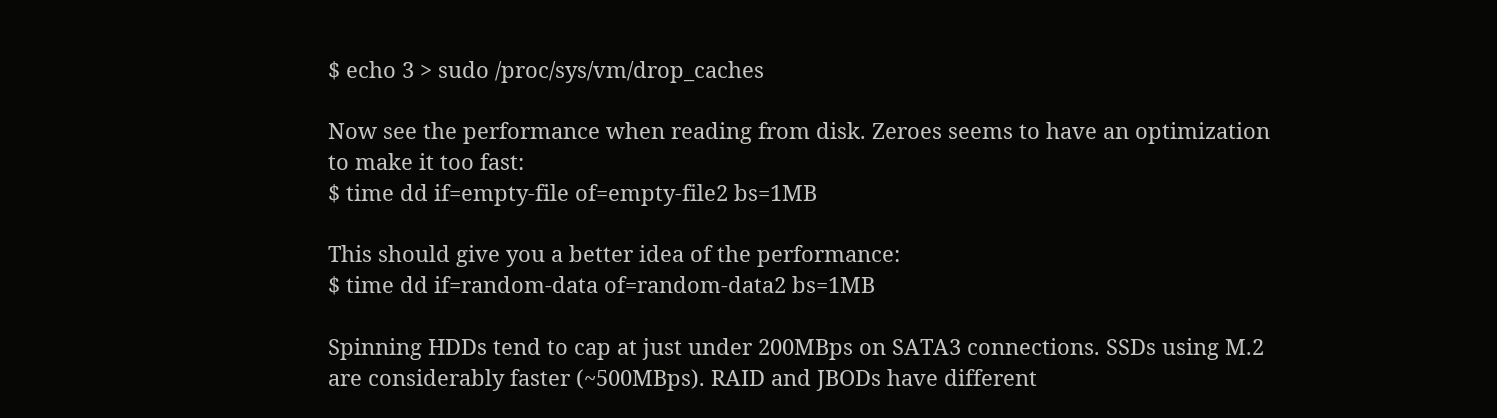$ echo 3 > sudo /proc/sys/vm/drop_caches

Now see the performance when reading from disk. Zeroes seems to have an optimization to make it too fast:
$ time dd if=empty-file of=empty-file2 bs=1MB

This should give you a better idea of the performance:
$ time dd if=random-data of=random-data2 bs=1MB

Spinning HDDs tend to cap at just under 200MBps on SATA3 connections. SSDs using M.2 are considerably faster (~500MBps). RAID and JBODs have different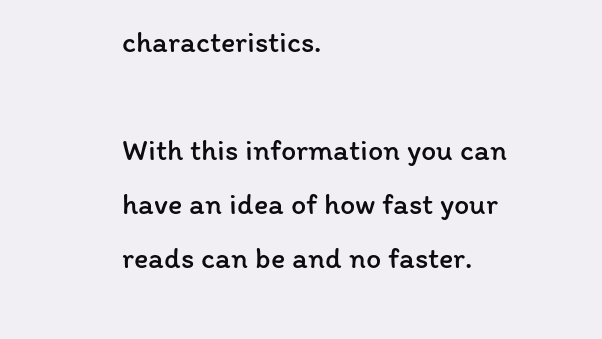characteristics.

With this information you can have an idea of how fast your reads can be and no faster.